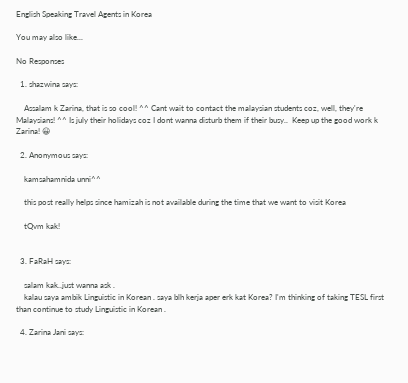English Speaking Travel Agents in Korea

You may also like...

No Responses

  1. shazwina says:

    Assalam k Zarina, that is so cool! ^^ Cant wait to contact the malaysian students coz, well, they're Malaysians! ^^ Is july their holidays coz I dont wanna disturb them if their busy..  Keep up the good work k Zarina! 😀

  2. Anonymous says:

    kamsahamnida unni^^

    this post really helps since hamizah is not available during the time that we want to visit Korea

    tQvm kak!


  3. FaRaH says:

    salam kak..just wanna ask .
    kalau saya ambik Linguistic in Korean . saya blh kerja aper erk kat Korea? I'm thinking of taking TESL first than continue to study Linguistic in Korean .

  4. Zarina Jani says: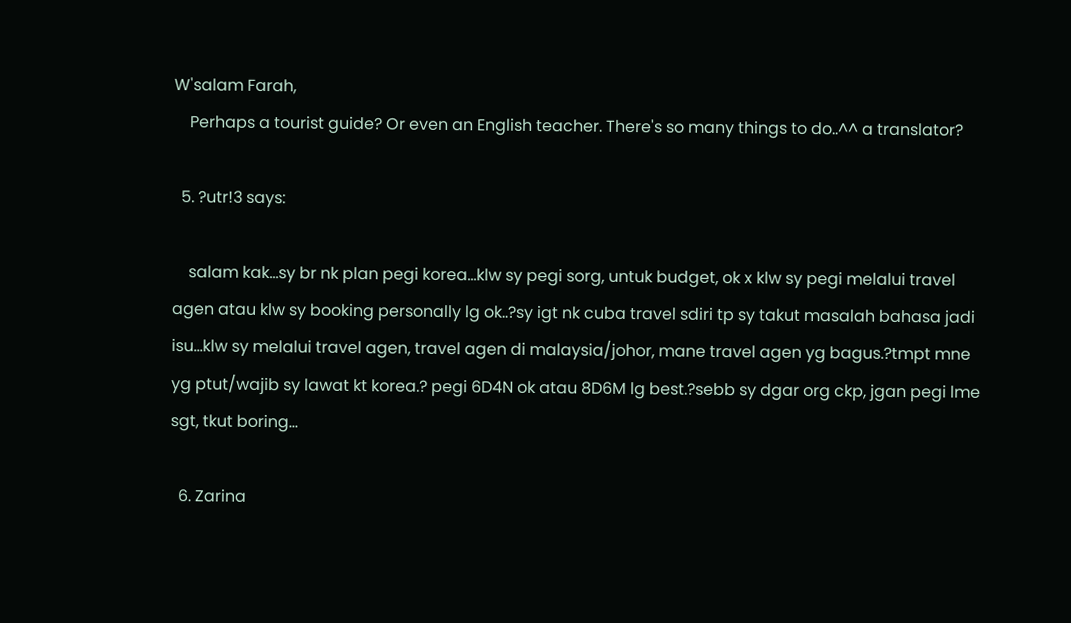W'salam Farah,
    Perhaps a tourist guide? Or even an English teacher. There's so many things to do..^^ a translator?

  5. ?utr!3 says:

    salam kak…sy br nk plan pegi korea…klw sy pegi sorg, untuk budget, ok x klw sy pegi melalui travel agen atau klw sy booking personally lg ok..?sy igt nk cuba travel sdiri tp sy takut masalah bahasa jadi isu…klw sy melalui travel agen, travel agen di malaysia/johor, mane travel agen yg bagus.?tmpt mne yg ptut/wajib sy lawat kt korea.? pegi 6D4N ok atau 8D6M lg best.?sebb sy dgar org ckp, jgan pegi lme sgt, tkut boring…

  6. Zarina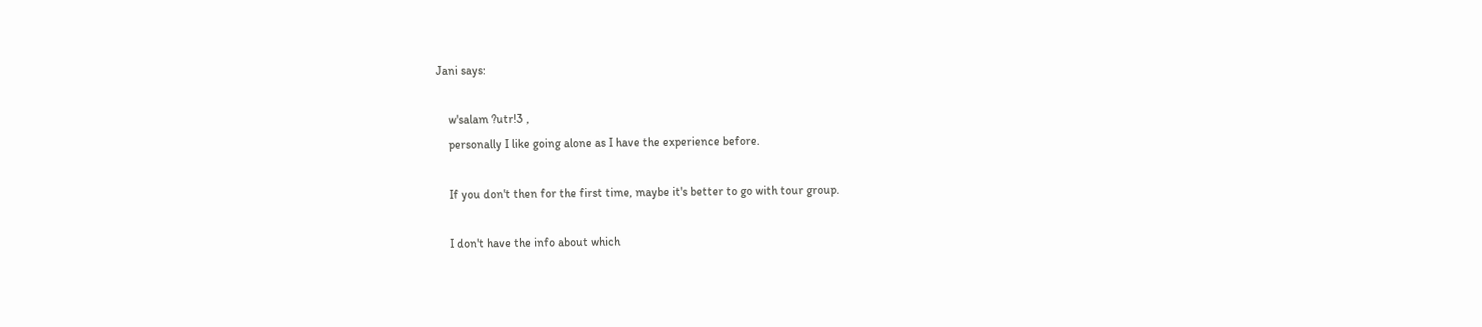Jani says:

    w'salam ?utr!3 ,
    personally I like going alone as I have the experience before.

    If you don't then for the first time, maybe it's better to go with tour group.

    I don't have the info about which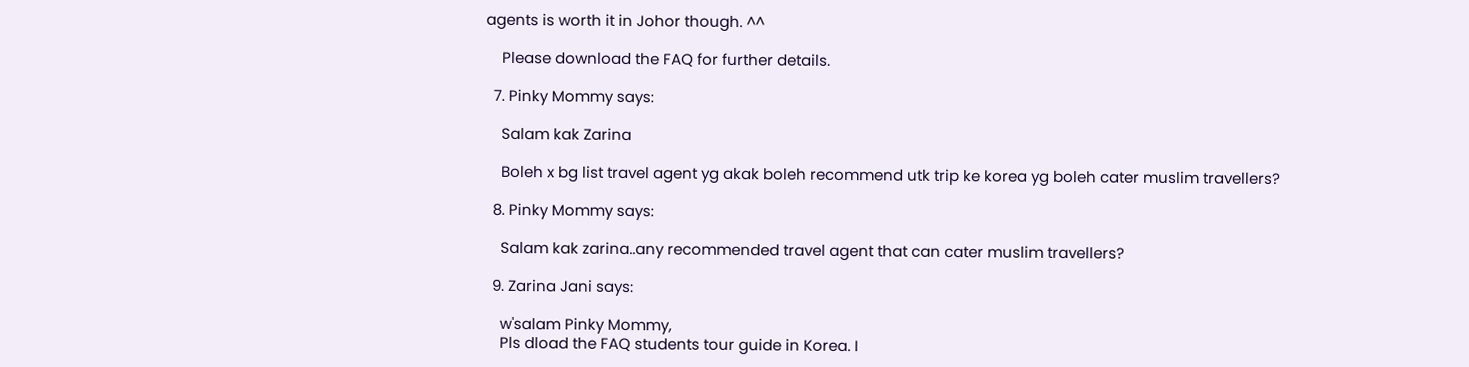agents is worth it in Johor though. ^^

    Please download the FAQ for further details.

  7. Pinky Mommy says:

    Salam kak Zarina

    Boleh x bg list travel agent yg akak boleh recommend utk trip ke korea yg boleh cater muslim travellers?

  8. Pinky Mommy says:

    Salam kak zarina..any recommended travel agent that can cater muslim travellers?

  9. Zarina Jani says:

    w'salam Pinky Mommy,
    Pls dload the FAQ students tour guide in Korea. I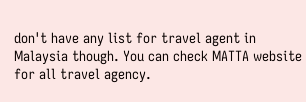don't have any list for travel agent in Malaysia though. You can check MATTA website for all travel agency.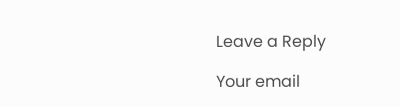Leave a Reply

Your email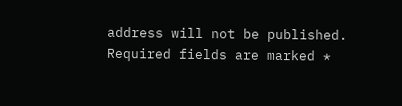address will not be published. Required fields are marked *